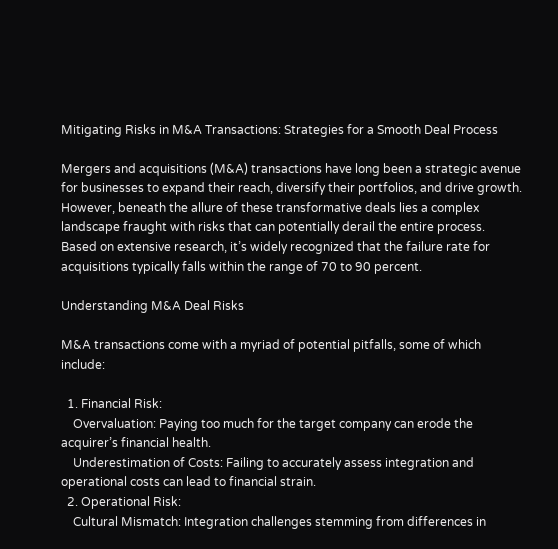Mitigating Risks in M&A Transactions: Strategies for a Smooth Deal Process

Mergers and acquisitions (M&A) transactions have long been a strategic avenue for businesses to expand their reach, diversify their portfolios, and drive growth. However, beneath the allure of these transformative deals lies a complex landscape fraught with risks that can potentially derail the entire process. Based on extensive research, it’s widely recognized that the failure rate for acquisitions typically falls within the range of 70 to 90 percent.

Understanding M&A Deal Risks

M&A transactions come with a myriad of potential pitfalls, some of which include:

  1. Financial Risk:
    Overvaluation: Paying too much for the target company can erode the acquirer’s financial health.
    Underestimation of Costs: Failing to accurately assess integration and operational costs can lead to financial strain.
  2. Operational Risk:
    Cultural Mismatch: Integration challenges stemming from differences in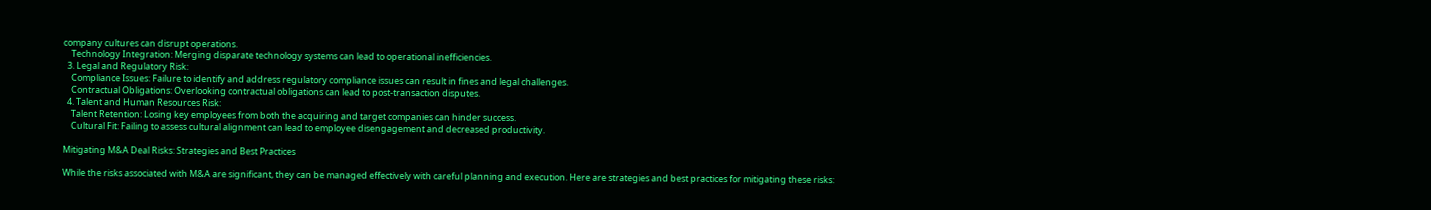company cultures can disrupt operations.
    Technology Integration: Merging disparate technology systems can lead to operational inefficiencies.
  3. Legal and Regulatory Risk:
    Compliance Issues: Failure to identify and address regulatory compliance issues can result in fines and legal challenges.
    Contractual Obligations: Overlooking contractual obligations can lead to post-transaction disputes.
  4. Talent and Human Resources Risk:
    Talent Retention: Losing key employees from both the acquiring and target companies can hinder success.
    Cultural Fit: Failing to assess cultural alignment can lead to employee disengagement and decreased productivity.

Mitigating M&A Deal Risks: Strategies and Best Practices

While the risks associated with M&A are significant, they can be managed effectively with careful planning and execution. Here are strategies and best practices for mitigating these risks: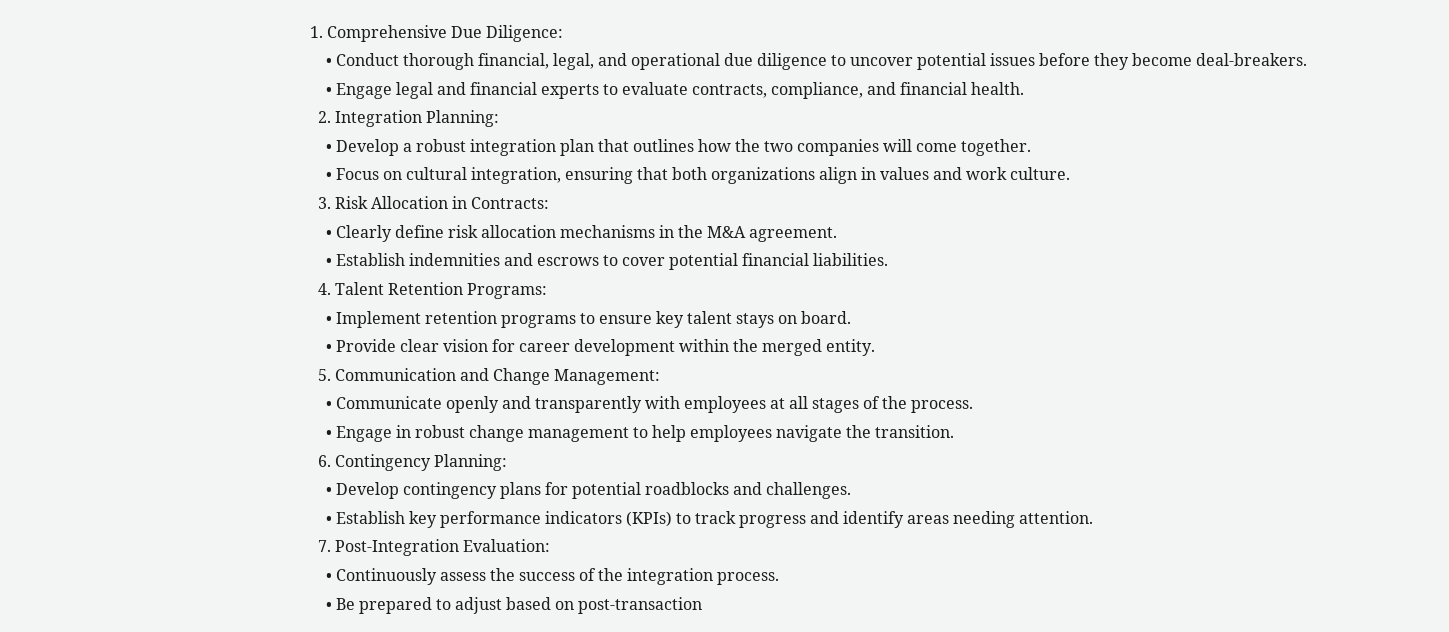1. Comprehensive Due Diligence:
    • Conduct thorough financial, legal, and operational due diligence to uncover potential issues before they become deal-breakers.
    • Engage legal and financial experts to evaluate contracts, compliance, and financial health.
  2. Integration Planning:
    • Develop a robust integration plan that outlines how the two companies will come together.
    • Focus on cultural integration, ensuring that both organizations align in values and work culture.
  3. Risk Allocation in Contracts:
    • Clearly define risk allocation mechanisms in the M&A agreement.
    • Establish indemnities and escrows to cover potential financial liabilities.
  4. Talent Retention Programs:
    • Implement retention programs to ensure key talent stays on board.
    • Provide clear vision for career development within the merged entity.
  5. Communication and Change Management:
    • Communicate openly and transparently with employees at all stages of the process.
    • Engage in robust change management to help employees navigate the transition.
  6. Contingency Planning:
    • Develop contingency plans for potential roadblocks and challenges.
    • Establish key performance indicators (KPIs) to track progress and identify areas needing attention.
  7. Post-Integration Evaluation:
    • Continuously assess the success of the integration process.
    • Be prepared to adjust based on post-transaction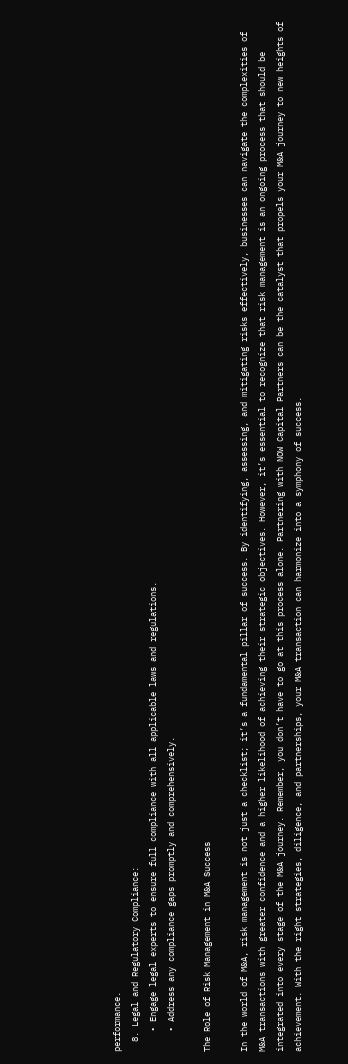performance.
  8. Legal and Regulatory Compliance:
    • Engage legal experts to ensure full compliance with all applicable laws and regulations.
    • Address any compliance gaps promptly and comprehensively.

The Role of Risk Management in M&A Success

In the world of M&A, risk management is not just a checklist; it’s a fundamental pillar of success. By identifying, assessing, and mitigating risks effectively, businesses can navigate the complexities of M&A transactions with greater confidence and a higher likelihood of achieving their strategic objectives. However, it’s essential to recognize that risk management is an ongoing process that should be integrated into every stage of the M&A journey. Remember, you don’t have to go at this process alone. Partnering with NOW Capital Partners can be the catalyst that propels your M&A journey to new heights of achievement. With the right strategies, diligence, and partnerships, your M&A transaction can harmonize into a symphony of success.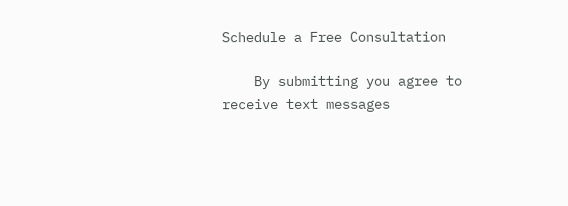Schedule a Free Consultation

    By submitting you agree to receive text messages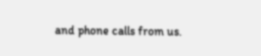and phone calls from us.